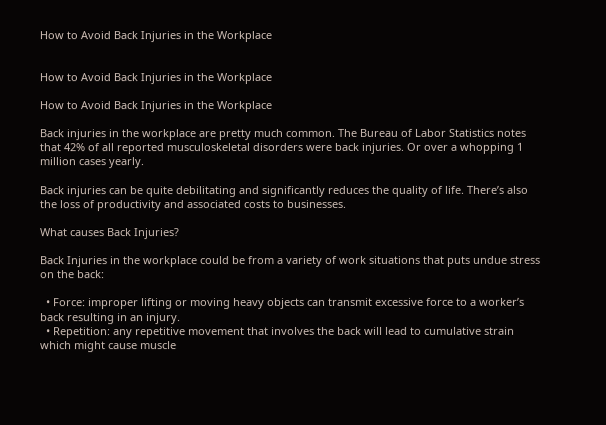How to Avoid Back Injuries in the Workplace


How to Avoid Back Injuries in the Workplace

How to Avoid Back Injuries in the Workplace

Back injuries in the workplace are pretty much common. The Bureau of Labor Statistics notes that 42% of all reported musculoskeletal disorders were back injuries. Or over a whopping 1 million cases yearly.

Back injuries can be quite debilitating and significantly reduces the quality of life. There’s also the loss of productivity and associated costs to businesses.

What causes Back Injuries?

Back Injuries in the workplace could be from a variety of work situations that puts undue stress on the back:

  • Force: improper lifting or moving heavy objects can transmit excessive force to a worker’s back resulting in an injury.
  • Repetition: any repetitive movement that involves the back will lead to cumulative strain which might cause muscle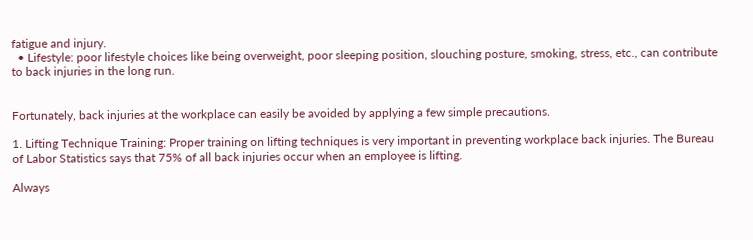fatigue and injury.
  • Lifestyle: poor lifestyle choices like being overweight, poor sleeping position, slouching posture, smoking, stress, etc., can contribute to back injuries in the long run.


Fortunately, back injuries at the workplace can easily be avoided by applying a few simple precautions.

1. Lifting Technique Training: Proper training on lifting techniques is very important in preventing workplace back injuries. The Bureau of Labor Statistics says that 75% of all back injuries occur when an employee is lifting.

Always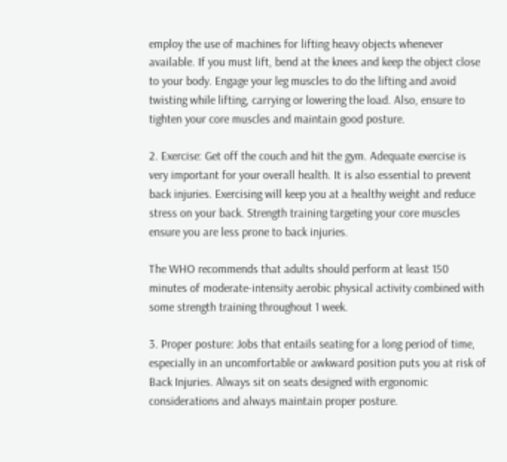employ the use of machines for lifting heavy objects whenever available. If you must lift, bend at the knees and keep the object close to your body. Engage your leg muscles to do the lifting and avoid twisting while lifting, carrying or lowering the load. Also, ensure to tighten your core muscles and maintain good posture.

2. Exercise: Get off the couch and hit the gym. Adequate exercise is very important for your overall health. It is also essential to prevent back injuries. Exercising will keep you at a healthy weight and reduce stress on your back. Strength training targeting your core muscles ensure you are less prone to back injuries.

The WHO recommends that adults should perform at least 150 minutes of moderate-intensity aerobic physical activity combined with some strength training throughout 1 week.

3. Proper posture: Jobs that entails seating for a long period of time, especially in an uncomfortable or awkward position puts you at risk of Back Injuries. Always sit on seats designed with ergonomic considerations and always maintain proper posture.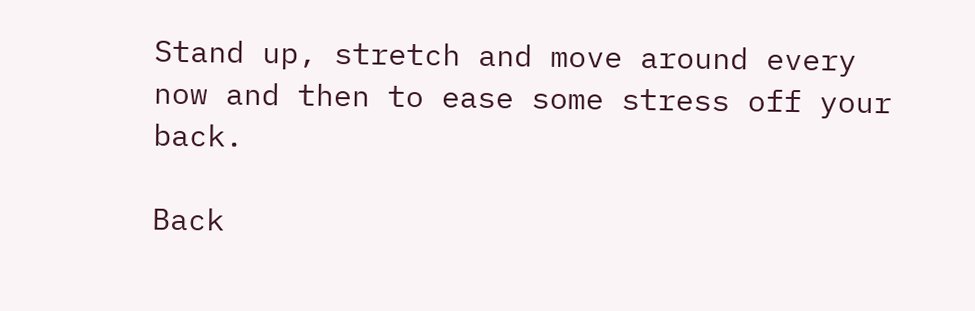Stand up, stretch and move around every now and then to ease some stress off your back.

Back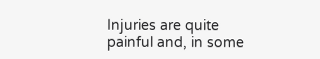Injuries are quite painful and, in some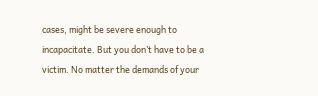cases, might be severe enough to incapacitate. But you don’t have to be a victim. No matter the demands of your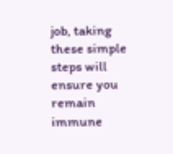job, taking these simple steps will ensure you remain immune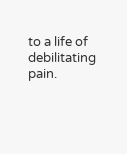to a life of debilitating pain.